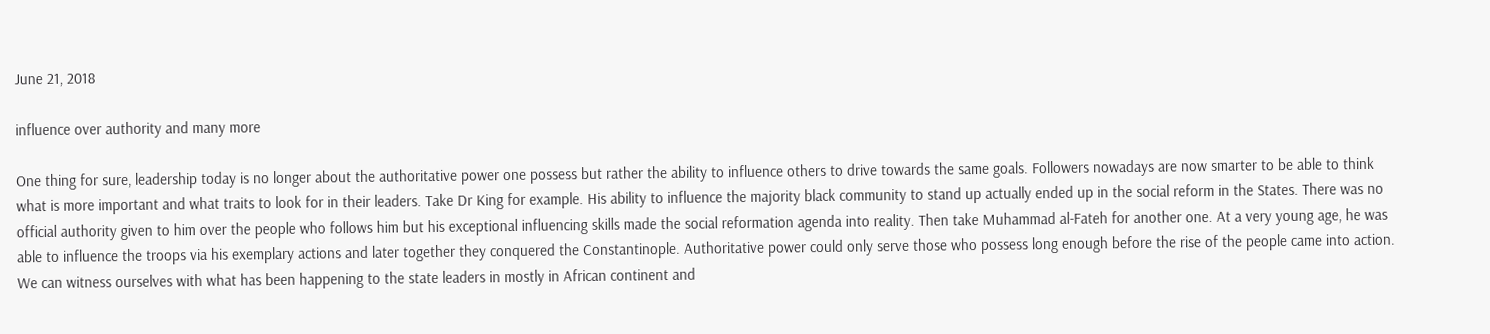June 21, 2018

influence over authority and many more

One thing for sure, leadership today is no longer about the authoritative power one possess but rather the ability to influence others to drive towards the same goals. Followers nowadays are now smarter to be able to think what is more important and what traits to look for in their leaders. Take Dr King for example. His ability to influence the majority black community to stand up actually ended up in the social reform in the States. There was no official authority given to him over the people who follows him but his exceptional influencing skills made the social reformation agenda into reality. Then take Muhammad al-Fateh for another one. At a very young age, he was able to influence the troops via his exemplary actions and later together they conquered the Constantinople. Authoritative power could only serve those who possess long enough before the rise of the people came into action. We can witness ourselves with what has been happening to the state leaders in mostly in African continent and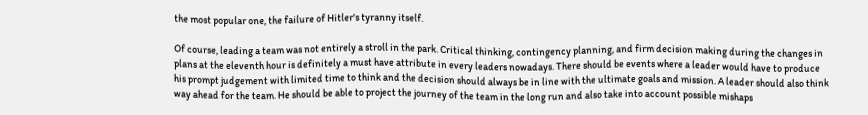the most popular one, the failure of Hitler's tyranny itself.

Of course, leading a team was not entirely a stroll in the park. Critical thinking, contingency planning, and firm decision making during the changes in plans at the eleventh hour is definitely a must have attribute in every leaders nowadays. There should be events where a leader would have to produce his prompt judgement with limited time to think and the decision should always be in line with the ultimate goals and mission. A leader should also think way ahead for the team. He should be able to project the journey of the team in the long run and also take into account possible mishaps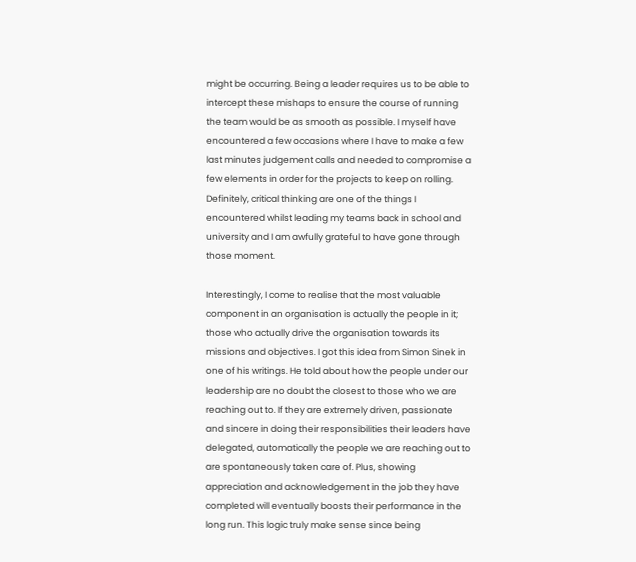might be occurring. Being a leader requires us to be able to intercept these mishaps to ensure the course of running the team would be as smooth as possible. I myself have encountered a few occasions where I have to make a few last minutes judgement calls and needed to compromise a few elements in order for the projects to keep on rolling. Definitely, critical thinking are one of the things I encountered whilst leading my teams back in school and university and I am awfully grateful to have gone through those moment.

Interestingly, I come to realise that the most valuable component in an organisation is actually the people in it; those who actually drive the organisation towards its missions and objectives. I got this idea from Simon Sinek in one of his writings. He told about how the people under our leadership are no doubt the closest to those who we are reaching out to. If they are extremely driven, passionate and sincere in doing their responsibilities their leaders have delegated, automatically the people we are reaching out to are spontaneously taken care of. Plus, showing appreciation and acknowledgement in the job they have completed will eventually boosts their performance in the long run. This logic truly make sense since being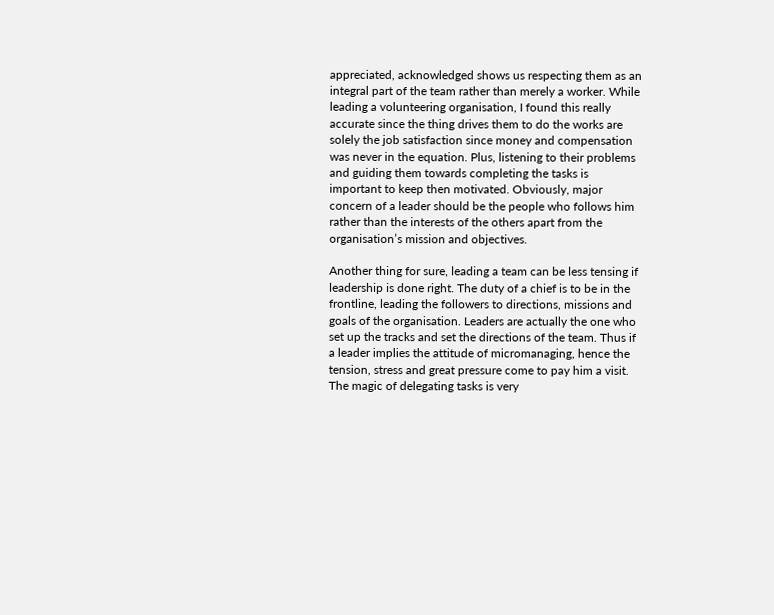appreciated, acknowledged shows us respecting them as an integral part of the team rather than merely a worker. While leading a volunteering organisation, I found this really accurate since the thing drives them to do the works are solely the job satisfaction since money and compensation was never in the equation. Plus, listening to their problems and guiding them towards completing the tasks is important to keep then motivated. Obviously, major concern of a leader should be the people who follows him rather than the interests of the others apart from the organisation’s mission and objectives.

Another thing for sure, leading a team can be less tensing if leadership is done right. The duty of a chief is to be in the frontline, leading the followers to directions, missions and goals of the organisation. Leaders are actually the one who set up the tracks and set the directions of the team. Thus if a leader implies the attitude of micromanaging, hence the tension, stress and great pressure come to pay him a visit. The magic of delegating tasks is very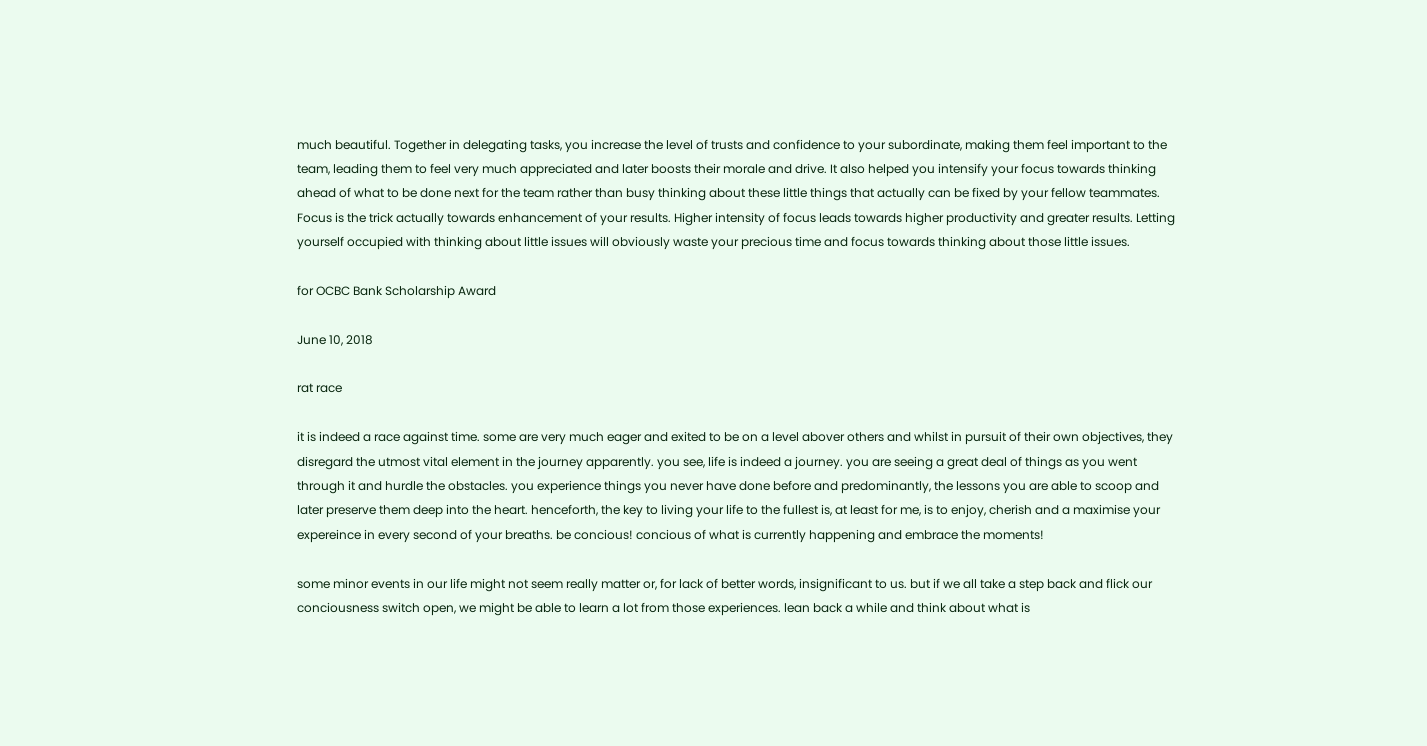much beautiful. Together in delegating tasks, you increase the level of trusts and confidence to your subordinate, making them feel important to the team, leading them to feel very much appreciated and later boosts their morale and drive. It also helped you intensify your focus towards thinking ahead of what to be done next for the team rather than busy thinking about these little things that actually can be fixed by your fellow teammates. Focus is the trick actually towards enhancement of your results. Higher intensity of focus leads towards higher productivity and greater results. Letting yourself occupied with thinking about little issues will obviously waste your precious time and focus towards thinking about those little issues.

for OCBC Bank Scholarship Award

June 10, 2018

rat race

it is indeed a race against time. some are very much eager and exited to be on a level abover others and whilst in pursuit of their own objectives, they disregard the utmost vital element in the journey apparently. you see, life is indeed a journey. you are seeing a great deal of things as you went through it and hurdle the obstacles. you experience things you never have done before and predominantly, the lessons you are able to scoop and later preserve them deep into the heart. henceforth, the key to living your life to the fullest is, at least for me, is to enjoy, cherish and a maximise your expereince in every second of your breaths. be concious! concious of what is currently happening and embrace the moments!

some minor events in our life might not seem really matter or, for lack of better words, insignificant to us. but if we all take a step back and flick our conciousness switch open, we might be able to learn a lot from those experiences. lean back a while and think about what is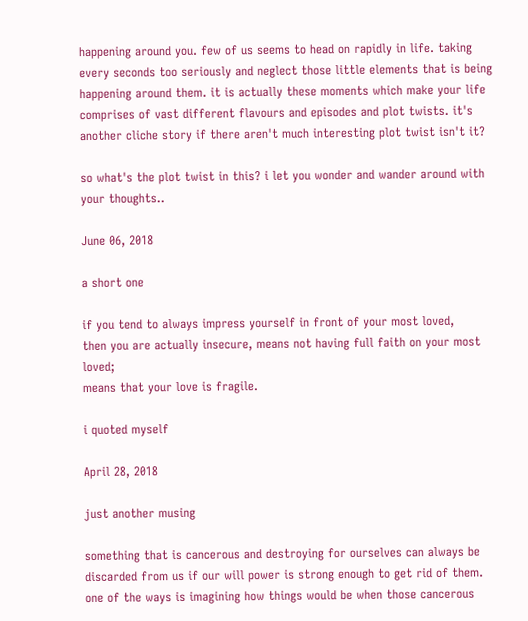happening around you. few of us seems to head on rapidly in life. taking every seconds too seriously and neglect those little elements that is being happening around them. it is actually these moments which make your life comprises of vast different flavours and episodes and plot twists. it's another cliche story if there aren't much interesting plot twist isn't it?

so what's the plot twist in this? i let you wonder and wander around with your thoughts..

June 06, 2018

a short one

if you tend to always impress yourself in front of your most loved,
then you are actually insecure, means not having full faith on your most loved;
means that your love is fragile.

i quoted myself

April 28, 2018

just another musing

something that is cancerous and destroying for ourselves can always be discarded from us if our will power is strong enough to get rid of them. one of the ways is imagining how things would be when those cancerous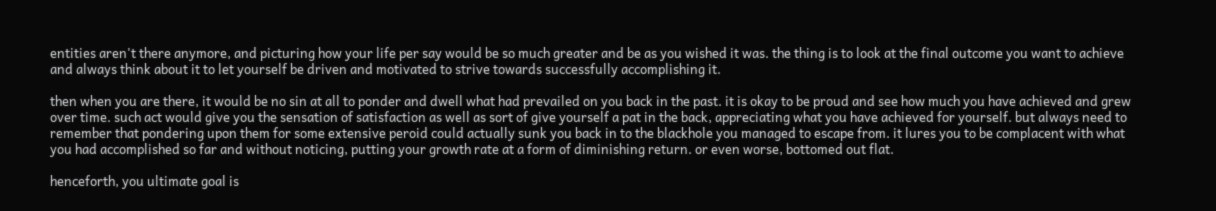entities aren't there anymore, and picturing how your life per say would be so much greater and be as you wished it was. the thing is to look at the final outcome you want to achieve and always think about it to let yourself be driven and motivated to strive towards successfully accomplishing it.

then when you are there, it would be no sin at all to ponder and dwell what had prevailed on you back in the past. it is okay to be proud and see how much you have achieved and grew over time. such act would give you the sensation of satisfaction as well as sort of give yourself a pat in the back, appreciating what you have achieved for yourself. but always need to remember that pondering upon them for some extensive peroid could actually sunk you back in to the blackhole you managed to escape from. it lures you to be complacent with what you had accomplished so far and without noticing, putting your growth rate at a form of diminishing return. or even worse, bottomed out flat.

henceforth, you ultimate goal is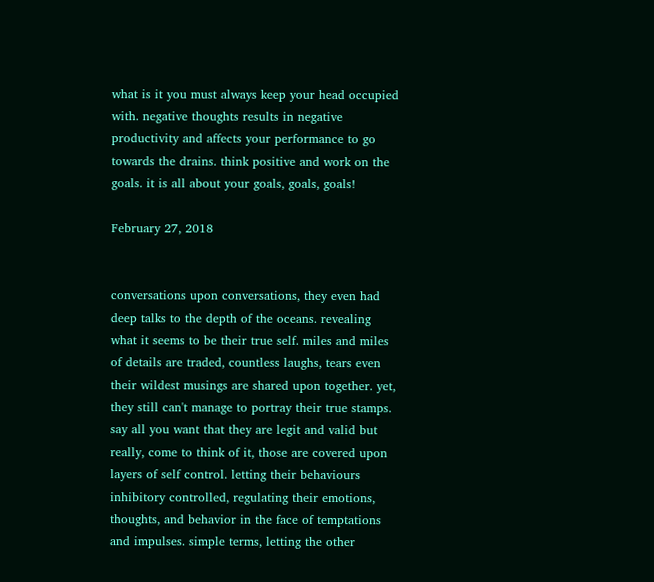what is it you must always keep your head occupied with. negative thoughts results in negative productivity and affects your performance to go towards the drains. think positive and work on the goals. it is all about your goals, goals, goals!

February 27, 2018


conversations upon conversations, they even had deep talks to the depth of the oceans. revealing what it seems to be their true self. miles and miles of details are traded, countless laughs, tears even their wildest musings are shared upon together. yet, they still can't manage to portray their true stamps. say all you want that they are legit and valid but really, come to think of it, those are covered upon layers of self control. letting their behaviours inhibitory controlled, regulating their emotions, thoughts, and behavior in the face of temptations and impulses. simple terms, letting the other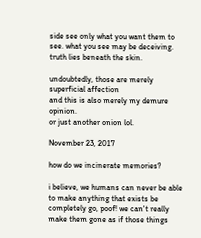side see only what you want them to see. what you see may be deceiving. truth lies beneath the skin.

undoubtedly, those are merely superficial affection
and this is also merely my demure opinion.
or just another onion lol.

November 23, 2017

how do we incinerate memories?

i believe, we humans can never be able to make anything that exists be completely go, poof! we can't really make them gone as if those things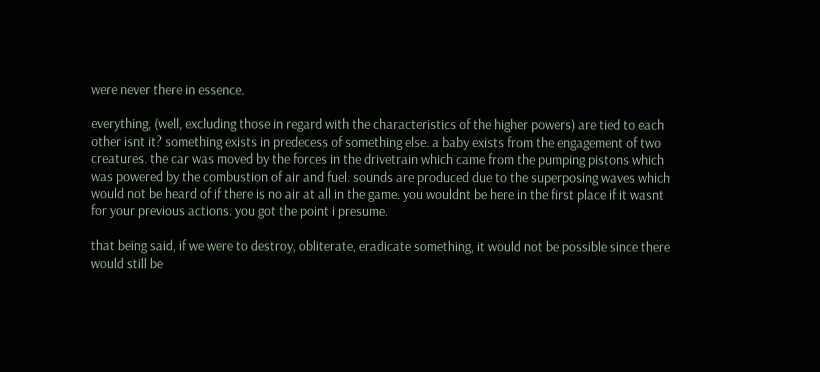were never there in essence.

everything, (well, excluding those in regard with the characteristics of the higher powers) are tied to each other isnt it? something exists in predecess of something else. a baby exists from the engagement of two creatures. the car was moved by the forces in the drivetrain which came from the pumping pistons which was powered by the combustion of air and fuel. sounds are produced due to the superposing waves which would not be heard of if there is no air at all in the game. you wouldnt be here in the first place if it wasnt for your previous actions. you got the point i presume.

that being said, if we were to destroy, obliterate, eradicate something, it would not be possible since there would still be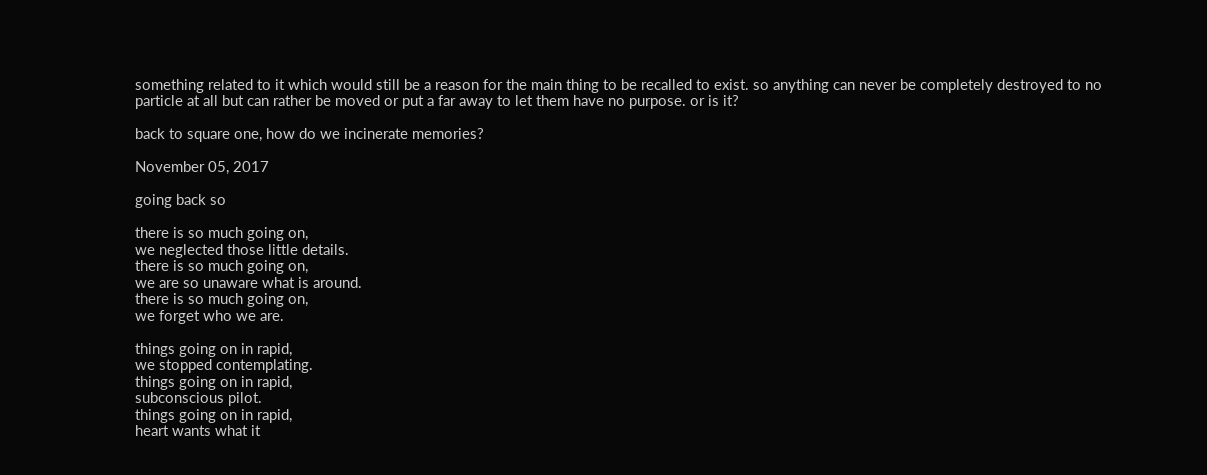something related to it which would still be a reason for the main thing to be recalled to exist. so anything can never be completely destroyed to no particle at all but can rather be moved or put a far away to let them have no purpose. or is it?

back to square one, how do we incinerate memories?

November 05, 2017

going back so

there is so much going on,
we neglected those little details.
there is so much going on,
we are so unaware what is around.
there is so much going on,
we forget who we are.

things going on in rapid,
we stopped contemplating.
things going on in rapid,
subconscious pilot.
things going on in rapid,
heart wants what it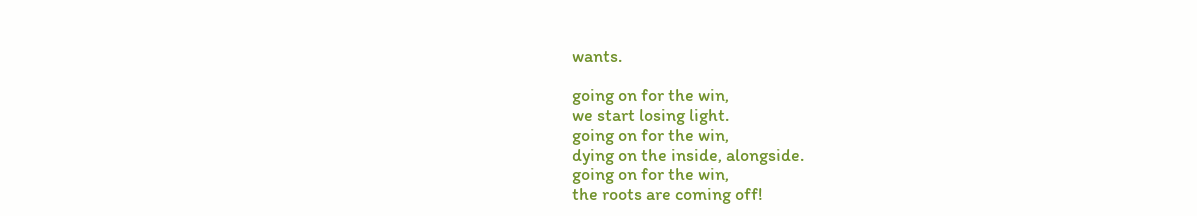wants.

going on for the win,
we start losing light.
going on for the win,
dying on the inside, alongside.
going on for the win,
the roots are coming off!